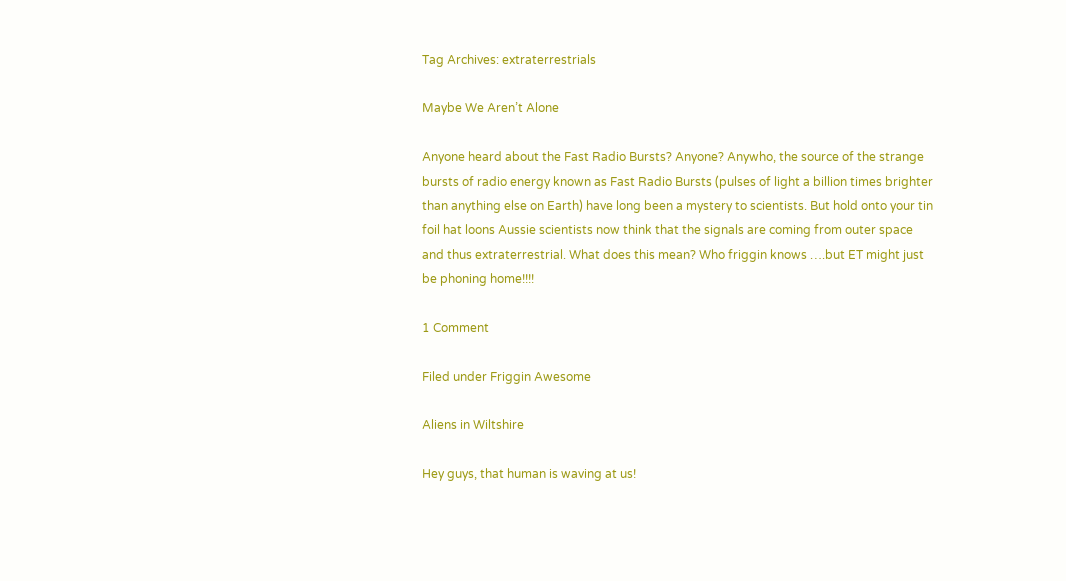Tag Archives: extraterrestrials

Maybe We Aren’t Alone

Anyone heard about the Fast Radio Bursts? Anyone? Anywho, the source of the strange bursts of radio energy known as Fast Radio Bursts (pulses of light a billion times brighter than anything else on Earth) have long been a mystery to scientists. But hold onto your tin foil hat loons Aussie scientists now think that the signals are coming from outer space and thus extraterrestrial. What does this mean? Who friggin knows ….but ET might just be phoning home!!!!

1 Comment

Filed under Friggin Awesome

Aliens in Wiltshire

Hey guys, that human is waving at us!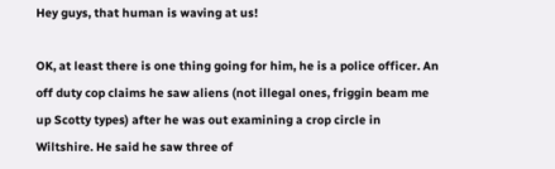Hey guys, that human is waving at us!

OK, at least there is one thing going for him, he is a police officer. An off duty cop claims he saw aliens (not illegal ones, friggin beam me up Scotty types) after he was out examining a crop circle in Wiltshire. He said he saw three of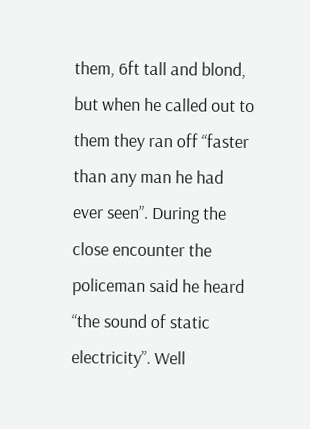them, 6ft tall and blond, but when he called out to them they ran off “faster than any man he had ever seen”. During the close encounter the policeman said he heard “the sound of static electricity”. Well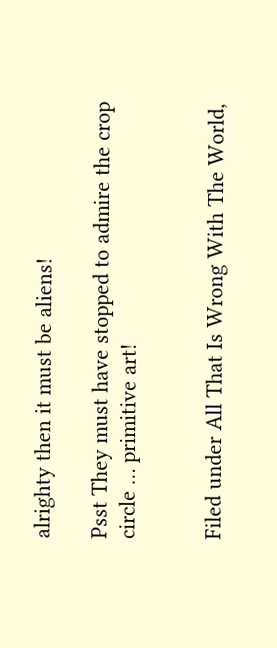alrighty then it must be aliens!

Psst They must have stopped to admire the crop circle … primitive art!


Filed under All That Is Wrong With The World,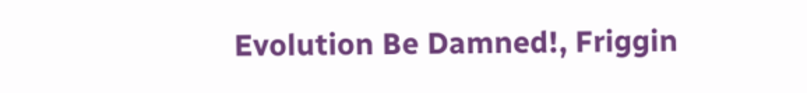Evolution Be Damned!, Friggin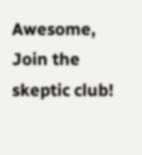Awesome, Join the skeptic club!